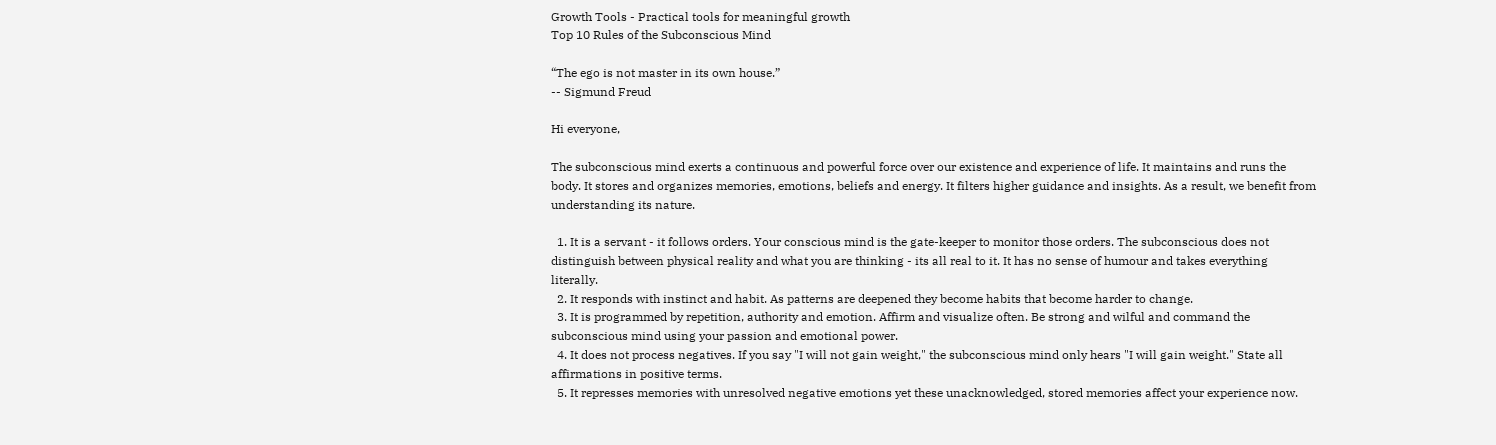Growth Tools - Practical tools for meaningful growth
Top 10 Rules of the Subconscious Mind

“The ego is not master in its own house.”
-- Sigmund Freud

Hi everyone,

The subconscious mind exerts a continuous and powerful force over our existence and experience of life. It maintains and runs the body. It stores and organizes memories, emotions, beliefs and energy. It filters higher guidance and insights. As a result, we benefit from understanding its nature.

  1. It is a servant - it follows orders. Your conscious mind is the gate-keeper to monitor those orders. The subconscious does not distinguish between physical reality and what you are thinking - its all real to it. It has no sense of humour and takes everything literally.
  2. It responds with instinct and habit. As patterns are deepened they become habits that become harder to change.
  3. It is programmed by repetition, authority and emotion. Affirm and visualize often. Be strong and wilful and command the subconscious mind using your passion and emotional power.
  4. It does not process negatives. If you say "I will not gain weight," the subconscious mind only hears "I will gain weight." State all affirmations in positive terms.
  5. It represses memories with unresolved negative emotions yet these unacknowledged, stored memories affect your experience now.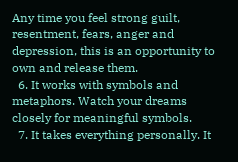Any time you feel strong guilt, resentment, fears, anger and depression, this is an opportunity to own and release them.
  6. It works with symbols and metaphors. Watch your dreams closely for meaningful symbols.
  7. It takes everything personally. It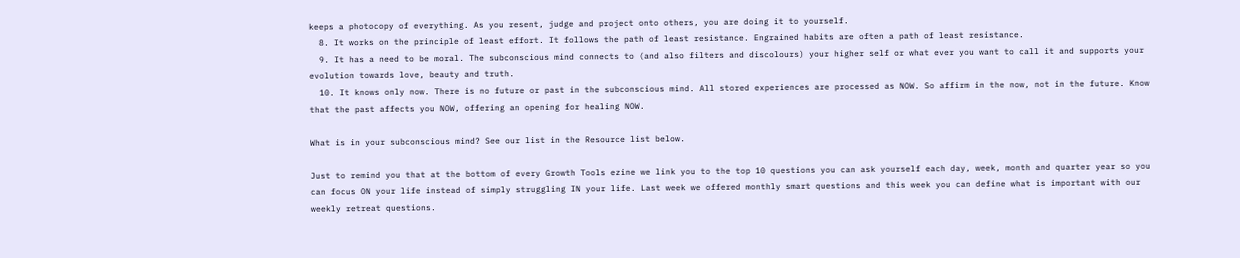keeps a photocopy of everything. As you resent, judge and project onto others, you are doing it to yourself.
  8. It works on the principle of least effort. It follows the path of least resistance. Engrained habits are often a path of least resistance.
  9. It has a need to be moral. The subconscious mind connects to (and also filters and discolours) your higher self or what ever you want to call it and supports your evolution towards love, beauty and truth.
  10. It knows only now. There is no future or past in the subconscious mind. All stored experiences are processed as NOW. So affirm in the now, not in the future. Know that the past affects you NOW, offering an opening for healing NOW.

What is in your subconscious mind? See our list in the Resource list below.

Just to remind you that at the bottom of every Growth Tools ezine we link you to the top 10 questions you can ask yourself each day, week, month and quarter year so you can focus ON your life instead of simply struggling IN your life. Last week we offered monthly smart questions and this week you can define what is important with our weekly retreat questions.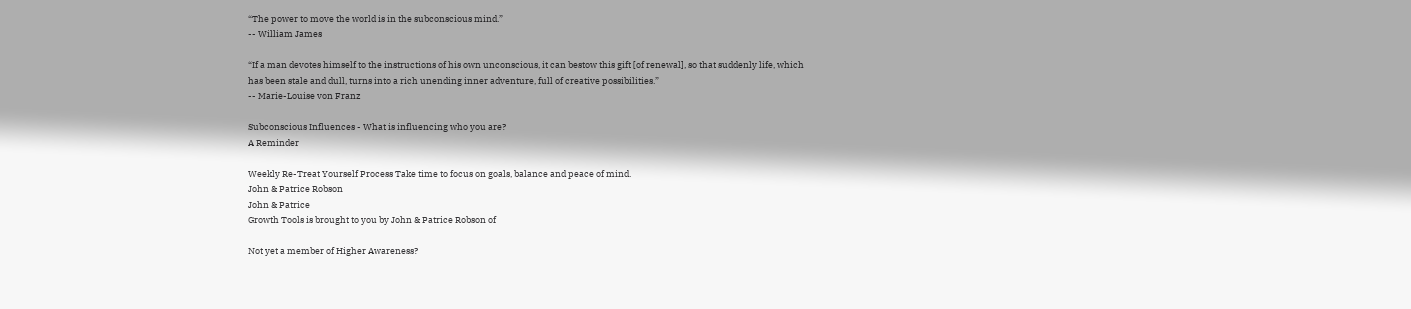“The power to move the world is in the subconscious mind.”
-- William James

“If a man devotes himself to the instructions of his own unconscious, it can bestow this gift [of renewal], so that suddenly life, which has been stale and dull, turns into a rich unending inner adventure, full of creative possibilities.”
-- Marie-Louise von Franz

Subconscious Influences - What is influencing who you are?
A Reminder

Weekly Re-Treat Yourself Process Take time to focus on goals, balance and peace of mind.
John & Patrice Robson
John & Patrice
Growth Tools is brought to you by John & Patrice Robson of

Not yet a member of Higher Awareness?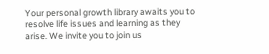Your personal growth library awaits you to resolve life issues and learning as they arise. We invite you to join us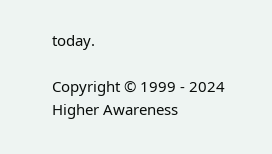today.

Copyright © 1999 - 2024 Higher Awareness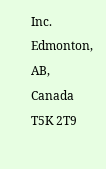Inc.
Edmonton, AB, Canada T5K 2T9